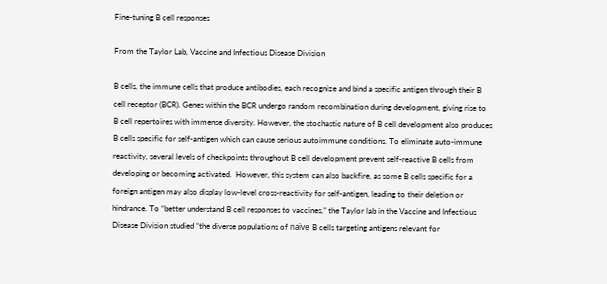Fine-tuning B cell responses

From the Taylor Lab, Vaccine and Infectious Disease Division

B cells, the immune cells that produce antibodies, each recognize and bind a specific antigen through their B cell receptor (BCR). Genes within the BCR undergo random recombination during development, giving rise to B cell repertoires with immense diversity. However, the stochastic nature of B cell development also produces B cells specific for self-antigen which can cause serious autoimmune conditions. To eliminate auto-immune reactivity, several levels of checkpoints throughout B cell development prevent self-reactive B cells from developing or becoming activated.  However, this system can also backfire, as some B cells specific for a foreign antigen may also display low-level cross-reactivity for self-antigen, leading to their deletion or hindrance. To “better understand B cell responses to vaccines,” the Taylor lab in the Vaccine and Infectious Disease Division studied “the diverse populations of naïve B cells targeting antigens relevant for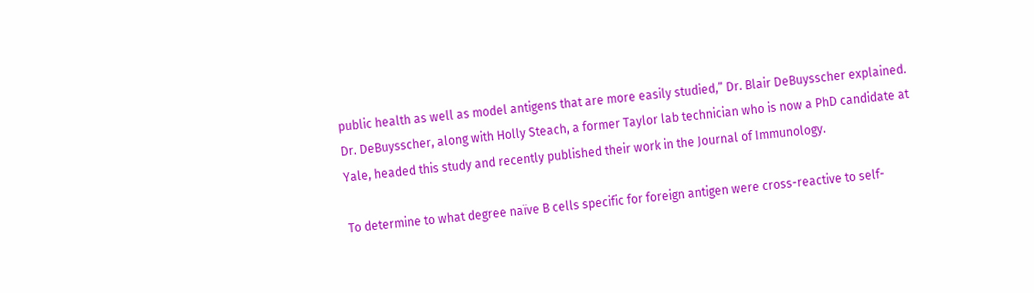public health as well as model antigens that are more easily studied,” Dr. Blair DeBuysscher explained. Dr. DeBuysscher, along with Holly Steach, a former Taylor lab technician who is now a PhD candidate at Yale, headed this study and recently published their work in the Journal of Immunology.

To determine to what degree naïve B cells specific for foreign antigen were cross-reactive to self-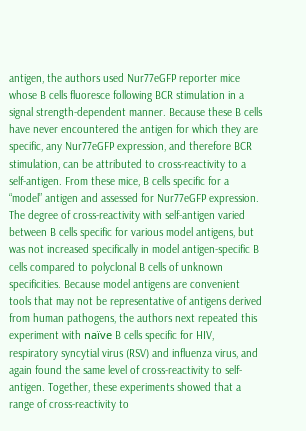antigen, the authors used Nur77eGFP reporter mice whose B cells fluoresce following BCR stimulation in a signal strength-dependent manner. Because these B cells have never encountered the antigen for which they are specific, any Nur77eGFP expression, and therefore BCR stimulation, can be attributed to cross-reactivity to a self-antigen. From these mice, B cells specific for a “model” antigen and assessed for Nur77eGFP expression. The degree of cross-reactivity with self-antigen varied between B cells specific for various model antigens, but was not increased specifically in model antigen-specific B cells compared to polyclonal B cells of unknown specificities. Because model antigens are convenient tools that may not be representative of antigens derived from human pathogens, the authors next repeated this experiment with naïve B cells specific for HIV, respiratory syncytial virus (RSV) and influenza virus, and again found the same level of cross-reactivity to self-antigen. Together, these experiments showed that a range of cross-reactivity to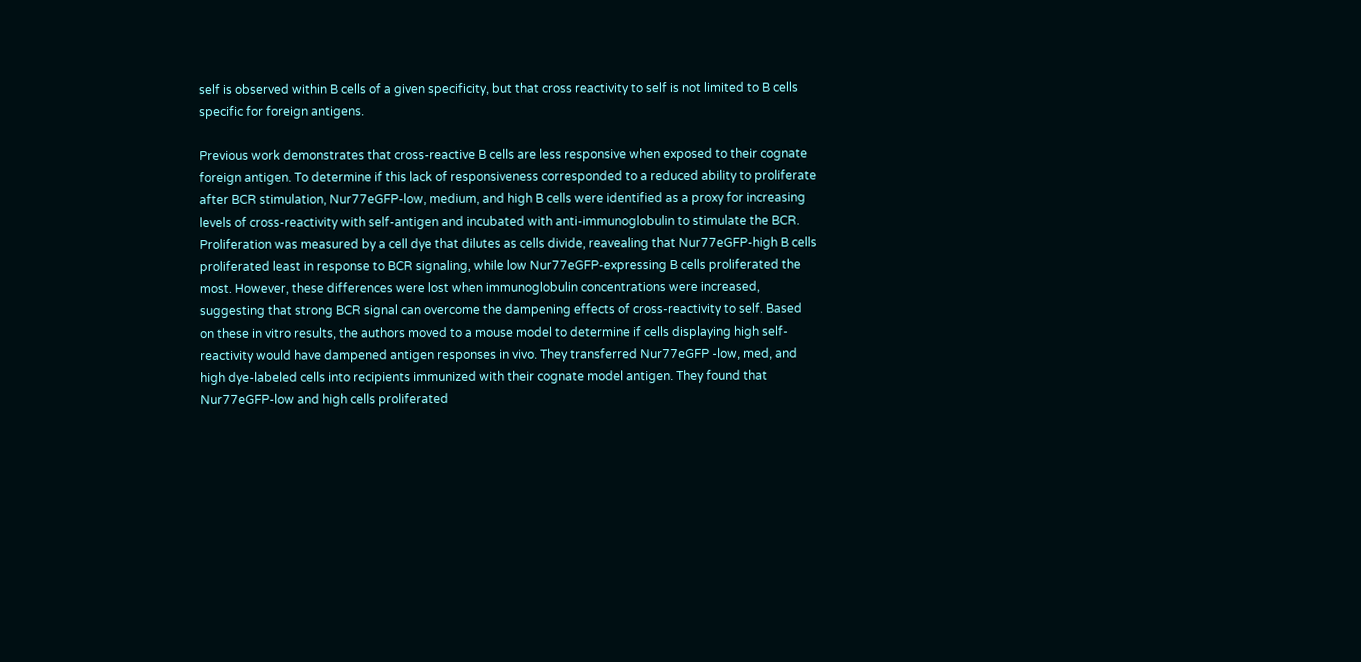self is observed within B cells of a given specificity, but that cross reactivity to self is not limited to B cells specific for foreign antigens.

Previous work demonstrates that cross-reactive B cells are less responsive when exposed to their cognate foreign antigen. To determine if this lack of responsiveness corresponded to a reduced ability to proliferate after BCR stimulation, Nur77eGFP-low, medium, and high B cells were identified as a proxy for increasing levels of cross-reactivity with self-antigen and incubated with anti-immunoglobulin to stimulate the BCR. Proliferation was measured by a cell dye that dilutes as cells divide, reavealing that Nur77eGFP-high B cells proliferated least in response to BCR signaling, while low Nur77eGFP-expressing B cells proliferated the most. However, these differences were lost when immunoglobulin concentrations were increased, suggesting that strong BCR signal can overcome the dampening effects of cross-reactivity to self. Based on these in vitro results, the authors moved to a mouse model to determine if cells displaying high self-reactivity would have dampened antigen responses in vivo. They transferred Nur77eGFP -low, med, and high dye-labeled cells into recipients immunized with their cognate model antigen. They found that Nur77eGFP-low and high cells proliferated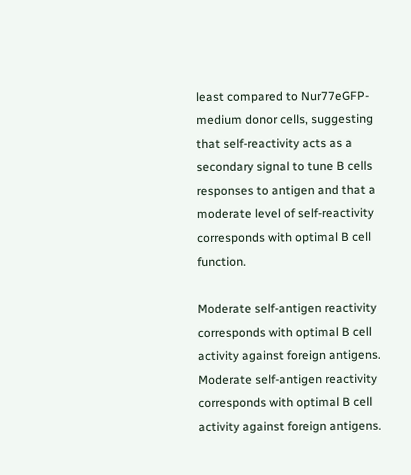least compared to Nur77eGFP-medium donor cells, suggesting that self-reactivity acts as a secondary signal to tune B cells responses to antigen and that a moderate level of self-reactivity corresponds with optimal B cell function.

Moderate self-antigen reactivity corresponds with optimal B cell activity against foreign antigens.
Moderate self-antigen reactivity corresponds with optimal B cell activity against foreign antigens.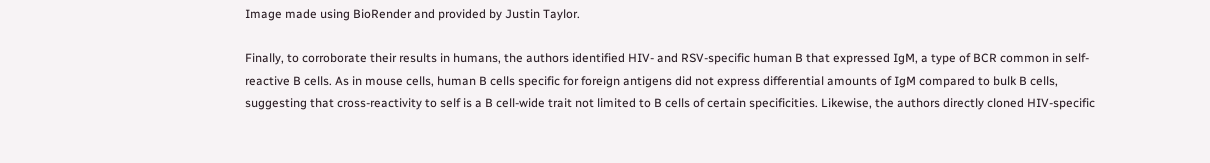Image made using BioRender and provided by Justin Taylor.

Finally, to corroborate their results in humans, the authors identified HIV- and RSV-specific human B that expressed IgM, a type of BCR common in self-reactive B cells. As in mouse cells, human B cells specific for foreign antigens did not express differential amounts of IgM compared to bulk B cells, suggesting that cross-reactivity to self is a B cell-wide trait not limited to B cells of certain specificities. Likewise, the authors directly cloned HIV-specific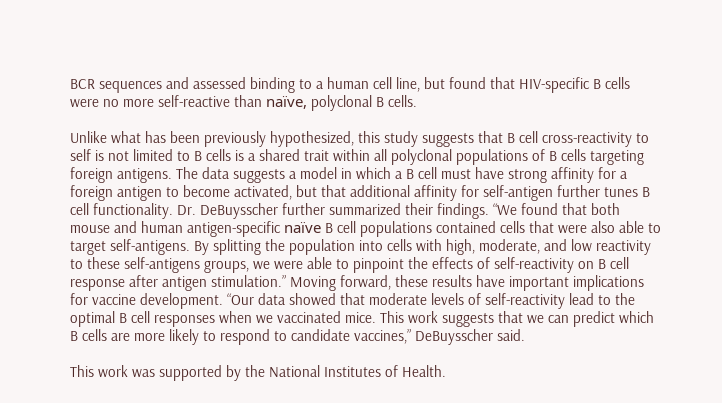BCR sequences and assessed binding to a human cell line, but found that HIV-specific B cells were no more self-reactive than naïve, polyclonal B cells.

Unlike what has been previously hypothesized, this study suggests that B cell cross-reactivity to self is not limited to B cells is a shared trait within all polyclonal populations of B cells targeting foreign antigens. The data suggests a model in which a B cell must have strong affinity for a foreign antigen to become activated, but that additional affinity for self-antigen further tunes B cell functionality. Dr. DeBuysscher further summarized their findings. “We found that both mouse and human antigen-specific naïve B cell populations contained cells that were also able to target self-antigens. By splitting the population into cells with high, moderate, and low reactivity to these self-antigens groups, we were able to pinpoint the effects of self-reactivity on B cell response after antigen stimulation.” Moving forward, these results have important implications for vaccine development. “Our data showed that moderate levels of self-reactivity lead to the optimal B cell responses when we vaccinated mice. This work suggests that we can predict which B cells are more likely to respond to candidate vaccines,” DeBuysscher said.

This work was supported by the National Institutes of Health.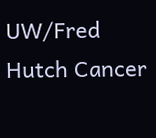UW/Fred Hutch Cancer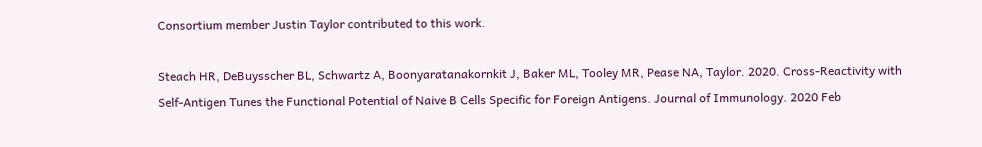Consortium member Justin Taylor contributed to this work.

Steach HR, DeBuysscher BL, Schwartz A, Boonyaratanakornkit J, Baker ML, Tooley MR, Pease NA, Taylor. 2020. Cross-Reactivity with Self-Antigen Tunes the Functional Potential of Naive B Cells Specific for Foreign Antigens. Journal of Immunology. 2020 Feb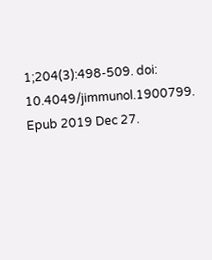1;204(3):498-509. doi: 10.4049/jimmunol.1900799. Epub 2019 Dec 27.